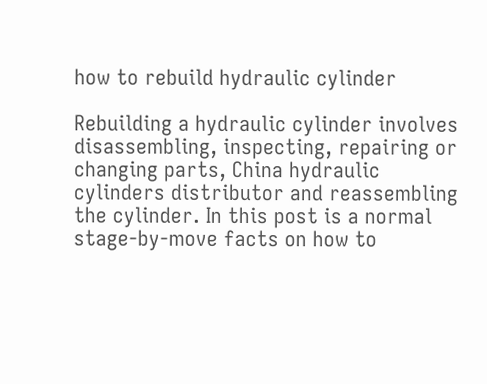how to rebuild hydraulic cylinder

Rebuilding a hydraulic cylinder involves disassembling, inspecting, repairing or changing parts, China hydraulic cylinders distributor and reassembling the cylinder. In this post is a normal stage-by-move facts on how to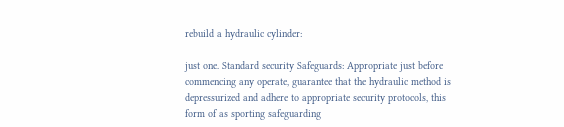rebuild a hydraulic cylinder:

just one. Standard security Safeguards: Appropriate just before commencing any operate, guarantee that the hydraulic method is depressurized and adhere to appropriate security protocols, this form of as sporting safeguarding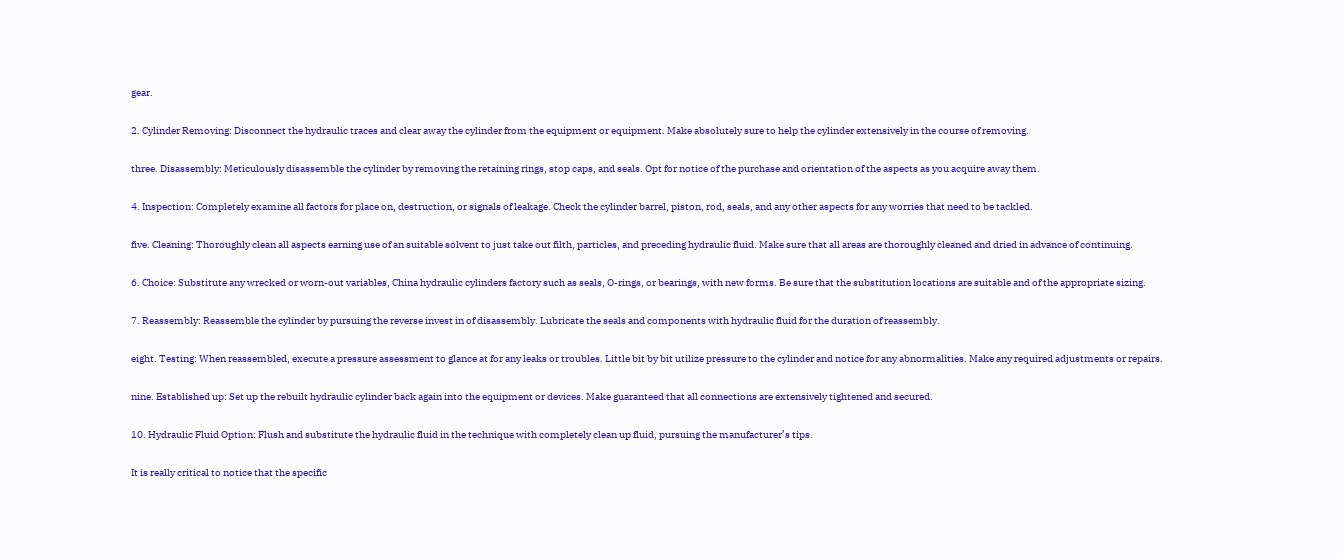gear.

2. Cylinder Removing: Disconnect the hydraulic traces and clear away the cylinder from the equipment or equipment. Make absolutely sure to help the cylinder extensively in the course of removing.

three. Disassembly: Meticulously disassemble the cylinder by removing the retaining rings, stop caps, and seals. Opt for notice of the purchase and orientation of the aspects as you acquire away them.

4. Inspection: Completely examine all factors for place on, destruction, or signals of leakage. Check the cylinder barrel, piston, rod, seals, and any other aspects for any worries that need to be tackled.

five. Cleaning: Thoroughly clean all aspects earning use of an suitable solvent to just take out filth, particles, and preceding hydraulic fluid. Make sure that all areas are thoroughly cleaned and dried in advance of continuing.

6. Choice: Substitute any wrecked or worn-out variables, China hydraulic cylinders factory such as seals, O-rings, or bearings, with new forms. Be sure that the substitution locations are suitable and of the appropriate sizing.

7. Reassembly: Reassemble the cylinder by pursuing the reverse invest in of disassembly. Lubricate the seals and components with hydraulic fluid for the duration of reassembly.

eight. Testing: When reassembled, execute a pressure assessment to glance at for any leaks or troubles. Little bit by bit utilize pressure to the cylinder and notice for any abnormalities. Make any required adjustments or repairs.

nine. Established up: Set up the rebuilt hydraulic cylinder back again into the equipment or devices. Make guaranteed that all connections are extensively tightened and secured.

10. Hydraulic Fluid Option: Flush and substitute the hydraulic fluid in the technique with completely clean up fluid, pursuing the manufacturer’s tips.

It is really critical to notice that the specific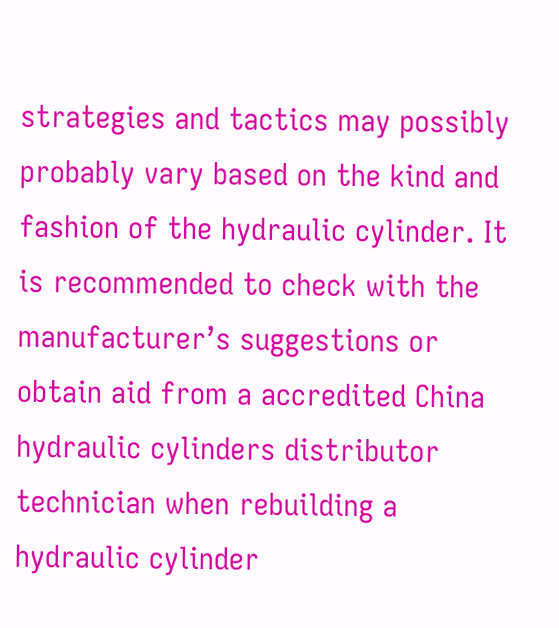strategies and tactics may possibly probably vary based on the kind and fashion of the hydraulic cylinder. It is recommended to check with the manufacturer’s suggestions or obtain aid from a accredited China hydraulic cylinders distributor technician when rebuilding a hydraulic cylinder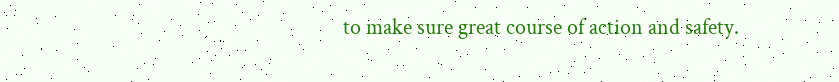to make sure great course of action and safety.